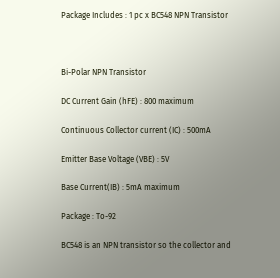Package Includes : 1 pc x BC548 NPN Transistor



Bi-Polar NPN Transistor

DC Current Gain (hFE) : 800 maximum

Continuous Collector current (IC) : 500mA

Emitter Base Voltage (VBE) : 5V

Base Current(IB) : 5mA maximum

Package : To-92

BC548 is an NPN transistor so the collector and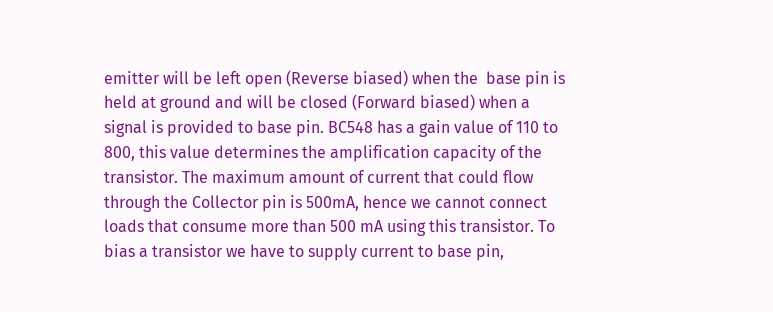emitter will be left open (Reverse biased) when the  base pin is held at ground and will be closed (Forward biased) when a signal is provided to base pin. BC548 has a gain value of 110 to 800, this value determines the amplification capacity of the transistor. The maximum amount of current that could flow through the Collector pin is 500mA, hence we cannot connect loads that consume more than 500 mA using this transistor. To bias a transistor we have to supply current to base pin,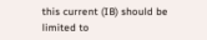this current (IB) should be limited to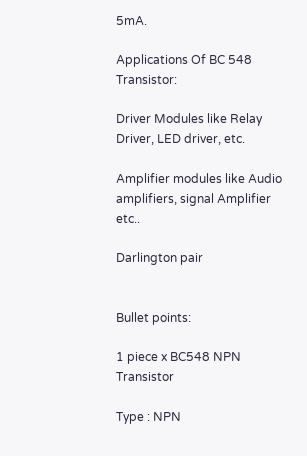5mA.

Applications Of BC 548 Transistor:

Driver Modules like Relay Driver, LED driver, etc.

Amplifier modules like Audio amplifiers, signal Amplifier etc..

Darlington pair


Bullet points:

1 piece x BC548 NPN Transistor

Type : NPN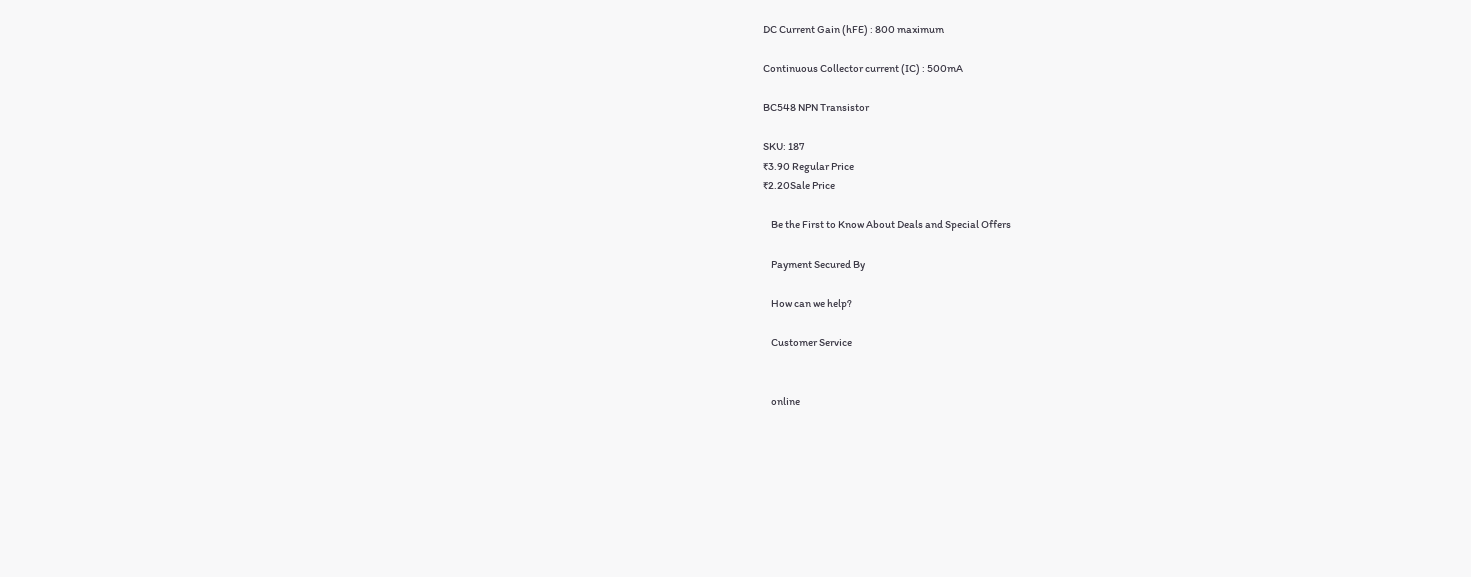DC Current Gain (hFE) : 800 maximum

Continuous Collector current (IC) : 500mA

BC548 NPN Transistor

SKU: 187
₹3.90 Regular Price
₹2.20Sale Price

    Be the First to Know About Deals and Special Offers

    Payment Secured By

    How can we help?

    Customer Service


    online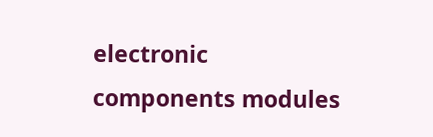electronic components modules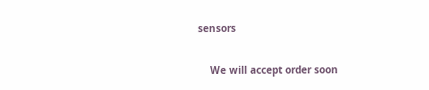sensors

    We will accept order soon